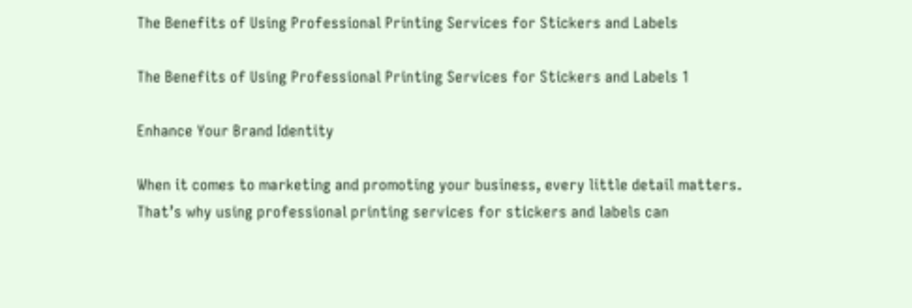The Benefits of Using Professional Printing Services for Stickers and Labels

The Benefits of Using Professional Printing Services for Stickers and Labels 1

Enhance Your Brand Identity

When it comes to marketing and promoting your business, every little detail matters. That’s why using professional printing services for stickers and labels can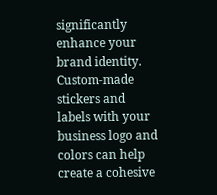significantly enhance your brand identity. Custom-made stickers and labels with your business logo and colors can help create a cohesive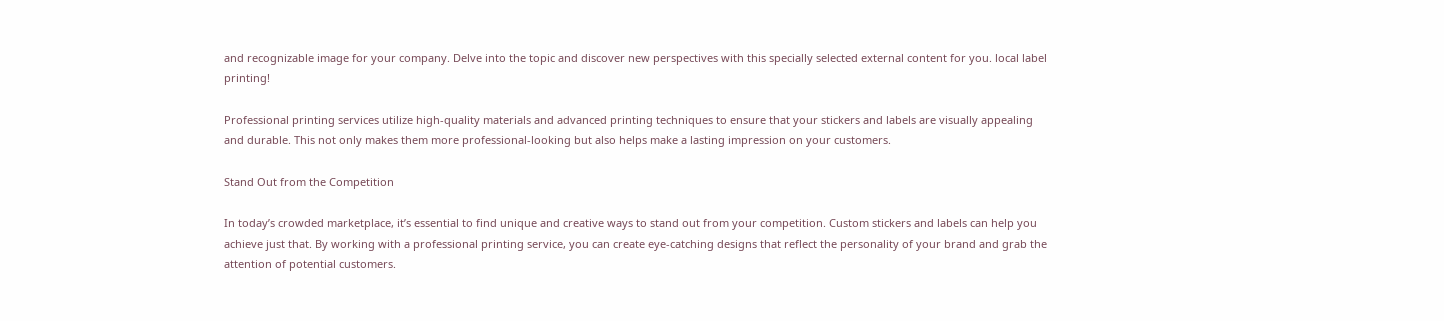and recognizable image for your company. Delve into the topic and discover new perspectives with this specially selected external content for you. local label printing!

Professional printing services utilize high-quality materials and advanced printing techniques to ensure that your stickers and labels are visually appealing and durable. This not only makes them more professional-looking but also helps make a lasting impression on your customers.

Stand Out from the Competition

In today’s crowded marketplace, it’s essential to find unique and creative ways to stand out from your competition. Custom stickers and labels can help you achieve just that. By working with a professional printing service, you can create eye-catching designs that reflect the personality of your brand and grab the attention of potential customers.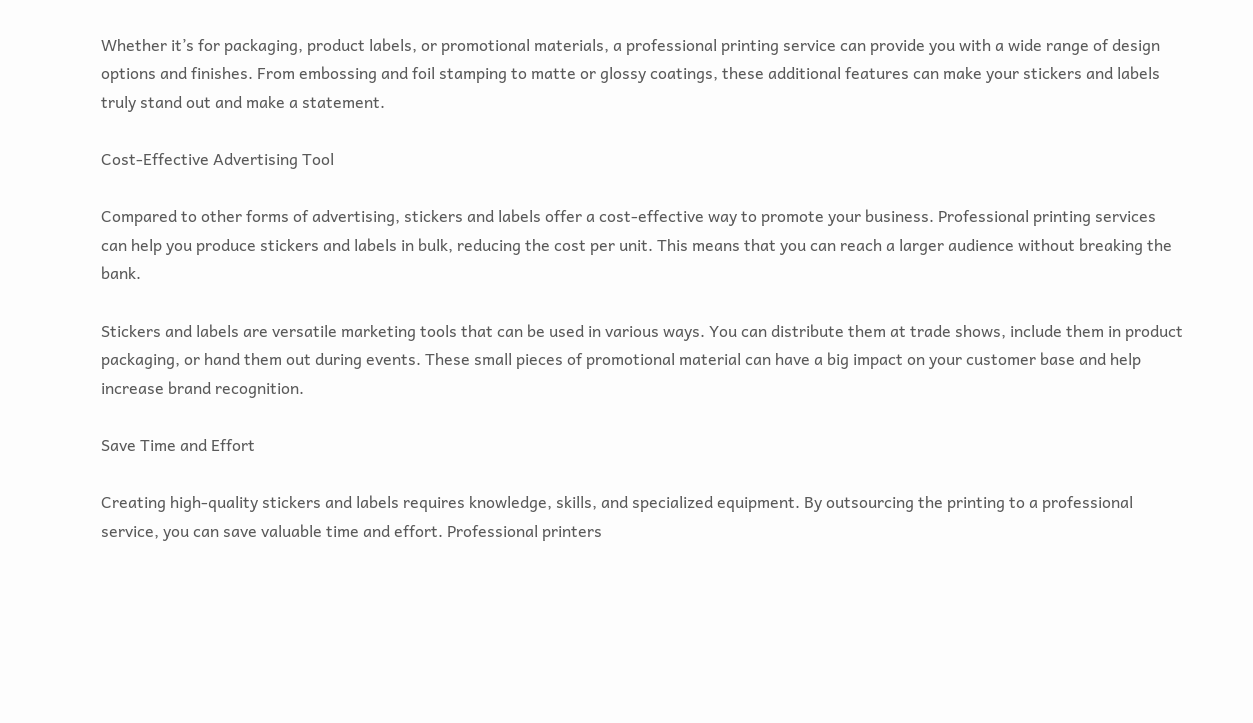Whether it’s for packaging, product labels, or promotional materials, a professional printing service can provide you with a wide range of design options and finishes. From embossing and foil stamping to matte or glossy coatings, these additional features can make your stickers and labels truly stand out and make a statement.

Cost-Effective Advertising Tool

Compared to other forms of advertising, stickers and labels offer a cost-effective way to promote your business. Professional printing services can help you produce stickers and labels in bulk, reducing the cost per unit. This means that you can reach a larger audience without breaking the bank.

Stickers and labels are versatile marketing tools that can be used in various ways. You can distribute them at trade shows, include them in product packaging, or hand them out during events. These small pieces of promotional material can have a big impact on your customer base and help increase brand recognition.

Save Time and Effort

Creating high-quality stickers and labels requires knowledge, skills, and specialized equipment. By outsourcing the printing to a professional service, you can save valuable time and effort. Professional printers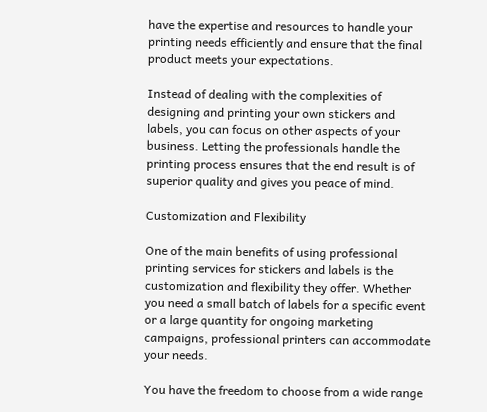have the expertise and resources to handle your printing needs efficiently and ensure that the final product meets your expectations.

Instead of dealing with the complexities of designing and printing your own stickers and labels, you can focus on other aspects of your business. Letting the professionals handle the printing process ensures that the end result is of superior quality and gives you peace of mind.

Customization and Flexibility

One of the main benefits of using professional printing services for stickers and labels is the customization and flexibility they offer. Whether you need a small batch of labels for a specific event or a large quantity for ongoing marketing campaigns, professional printers can accommodate your needs.

You have the freedom to choose from a wide range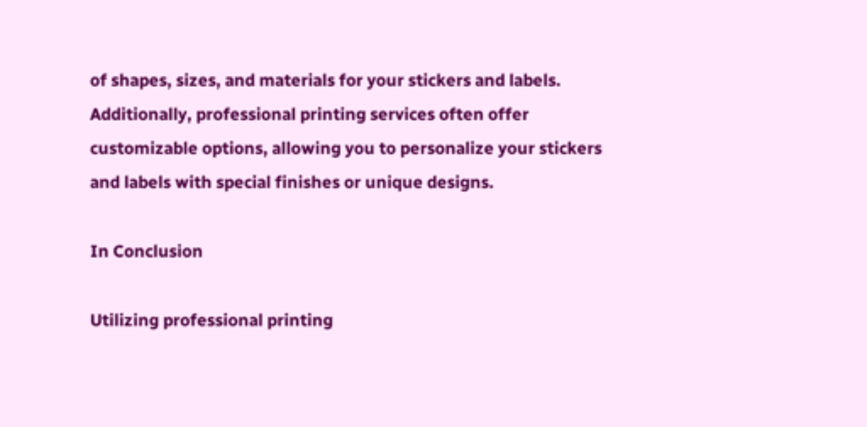of shapes, sizes, and materials for your stickers and labels. Additionally, professional printing services often offer customizable options, allowing you to personalize your stickers and labels with special finishes or unique designs.

In Conclusion

Utilizing professional printing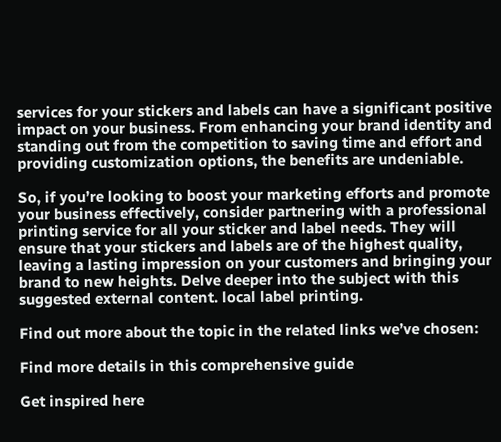services for your stickers and labels can have a significant positive impact on your business. From enhancing your brand identity and standing out from the competition to saving time and effort and providing customization options, the benefits are undeniable.

So, if you’re looking to boost your marketing efforts and promote your business effectively, consider partnering with a professional printing service for all your sticker and label needs. They will ensure that your stickers and labels are of the highest quality, leaving a lasting impression on your customers and bringing your brand to new heights. Delve deeper into the subject with this suggested external content. local label printing.

Find out more about the topic in the related links we’ve chosen:

Find more details in this comprehensive guide

Get inspired here